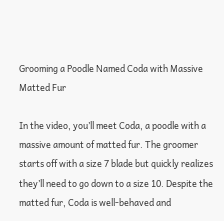Grooming a Poodle Named Coda with Massive Matted Fur

In the video, you’ll meet Coda, a poodle with a massive amount of matted fur. The groomer starts off with a size 7 blade but quickly realizes they’ll need to go down to a size 10. Despite the matted fur, Coda is well-behaved and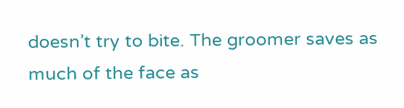doesn’t try to bite. The groomer saves as much of the face as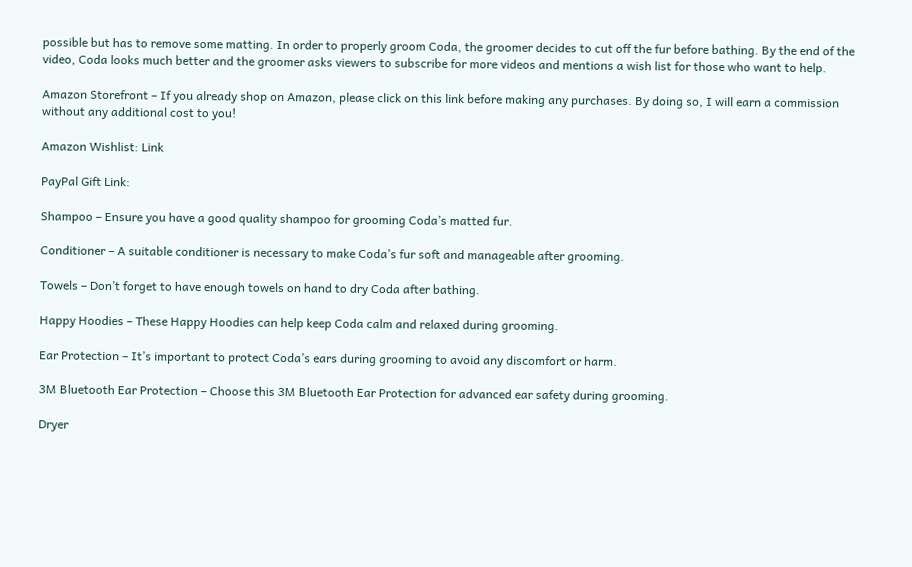possible but has to remove some matting. In order to properly groom Coda, the groomer decides to cut off the fur before bathing. By the end of the video, Coda looks much better and the groomer asks viewers to subscribe for more videos and mentions a wish list for those who want to help.

Amazon Storefront – If you already shop on Amazon, please click on this link before making any purchases. By doing so, I will earn a commission without any additional cost to you!

Amazon Wishlist: Link

PayPal Gift Link:

Shampoo – Ensure you have a good quality shampoo for grooming Coda’s matted fur.

Conditioner – A suitable conditioner is necessary to make Coda’s fur soft and manageable after grooming.

Towels – Don’t forget to have enough towels on hand to dry Coda after bathing.

Happy Hoodies – These Happy Hoodies can help keep Coda calm and relaxed during grooming.

Ear Protection – It’s important to protect Coda’s ears during grooming to avoid any discomfort or harm.

3M Bluetooth Ear Protection – Choose this 3M Bluetooth Ear Protection for advanced ear safety during grooming.

Dryer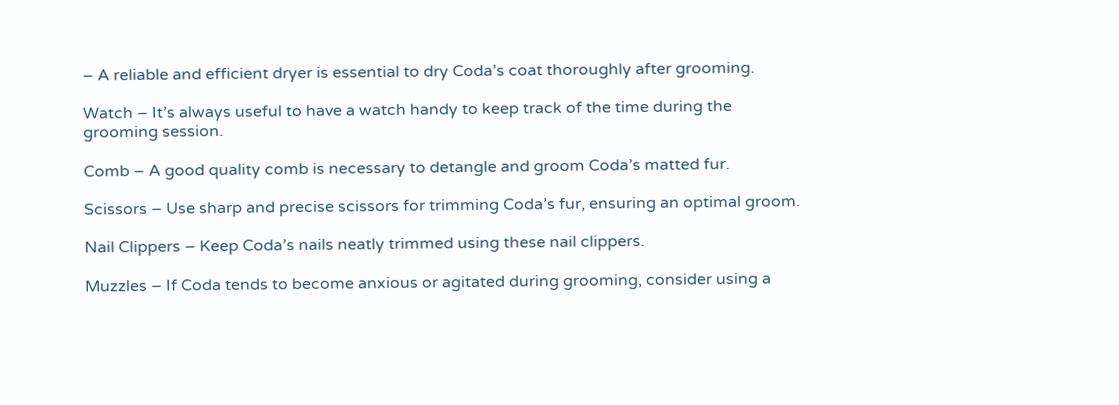– A reliable and efficient dryer is essential to dry Coda’s coat thoroughly after grooming.

Watch – It’s always useful to have a watch handy to keep track of the time during the grooming session.

Comb – A good quality comb is necessary to detangle and groom Coda’s matted fur.

Scissors – Use sharp and precise scissors for trimming Coda’s fur, ensuring an optimal groom.

Nail Clippers – Keep Coda’s nails neatly trimmed using these nail clippers.

Muzzles – If Coda tends to become anxious or agitated during grooming, consider using a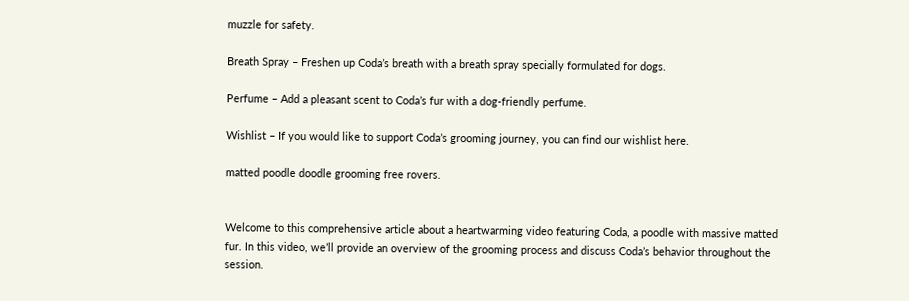muzzle for safety.

Breath Spray – Freshen up Coda’s breath with a breath spray specially formulated for dogs.

Perfume – Add a pleasant scent to Coda’s fur with a dog-friendly perfume.

Wishlist – If you would like to support Coda’s grooming journey, you can find our wishlist here.

matted poodle doodle grooming free rovers.


Welcome to this comprehensive article about a heartwarming video featuring Coda, a poodle with massive matted fur. In this video, we’ll provide an overview of the grooming process and discuss Coda’s behavior throughout the session.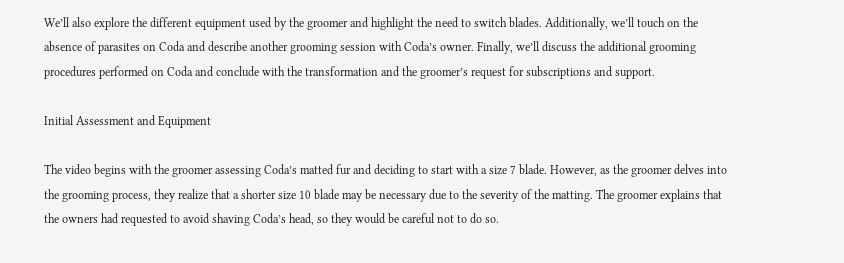We’ll also explore the different equipment used by the groomer and highlight the need to switch blades. Additionally, we’ll touch on the absence of parasites on Coda and describe another grooming session with Coda’s owner. Finally, we’ll discuss the additional grooming procedures performed on Coda and conclude with the transformation and the groomer’s request for subscriptions and support.

Initial Assessment and Equipment

The video begins with the groomer assessing Coda’s matted fur and deciding to start with a size 7 blade. However, as the groomer delves into the grooming process, they realize that a shorter size 10 blade may be necessary due to the severity of the matting. The groomer explains that the owners had requested to avoid shaving Coda’s head, so they would be careful not to do so.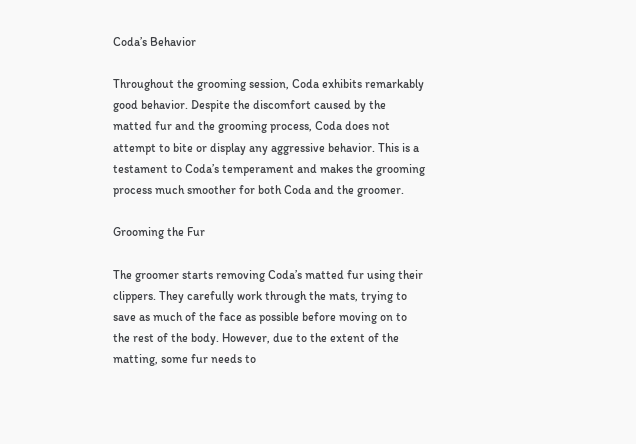Coda’s Behavior

Throughout the grooming session, Coda exhibits remarkably good behavior. Despite the discomfort caused by the matted fur and the grooming process, Coda does not attempt to bite or display any aggressive behavior. This is a testament to Coda’s temperament and makes the grooming process much smoother for both Coda and the groomer.

Grooming the Fur

The groomer starts removing Coda’s matted fur using their clippers. They carefully work through the mats, trying to save as much of the face as possible before moving on to the rest of the body. However, due to the extent of the matting, some fur needs to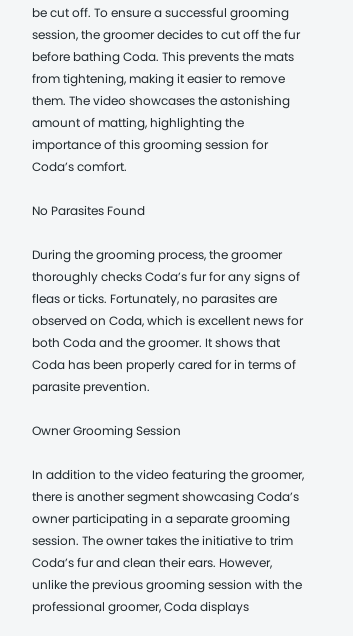be cut off. To ensure a successful grooming session, the groomer decides to cut off the fur before bathing Coda. This prevents the mats from tightening, making it easier to remove them. The video showcases the astonishing amount of matting, highlighting the importance of this grooming session for Coda’s comfort.

No Parasites Found

During the grooming process, the groomer thoroughly checks Coda’s fur for any signs of fleas or ticks. Fortunately, no parasites are observed on Coda, which is excellent news for both Coda and the groomer. It shows that Coda has been properly cared for in terms of parasite prevention.

Owner Grooming Session

In addition to the video featuring the groomer, there is another segment showcasing Coda’s owner participating in a separate grooming session. The owner takes the initiative to trim Coda’s fur and clean their ears. However, unlike the previous grooming session with the professional groomer, Coda displays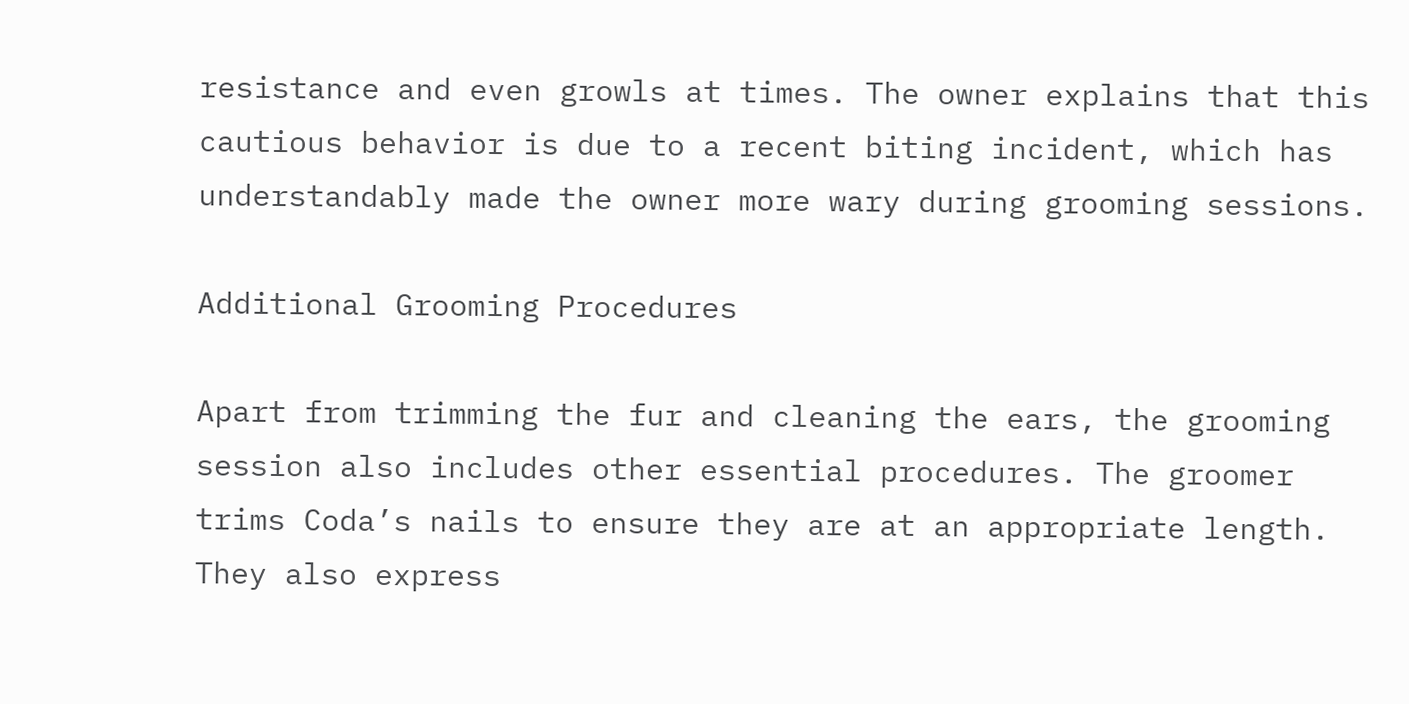resistance and even growls at times. The owner explains that this cautious behavior is due to a recent biting incident, which has understandably made the owner more wary during grooming sessions.

Additional Grooming Procedures

Apart from trimming the fur and cleaning the ears, the grooming session also includes other essential procedures. The groomer trims Coda’s nails to ensure they are at an appropriate length. They also express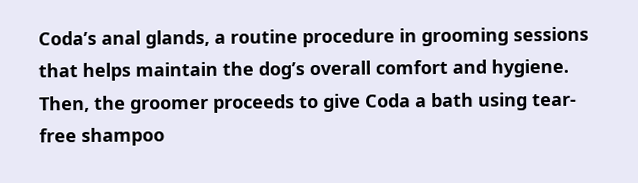Coda’s anal glands, a routine procedure in grooming sessions that helps maintain the dog’s overall comfort and hygiene. Then, the groomer proceeds to give Coda a bath using tear-free shampoo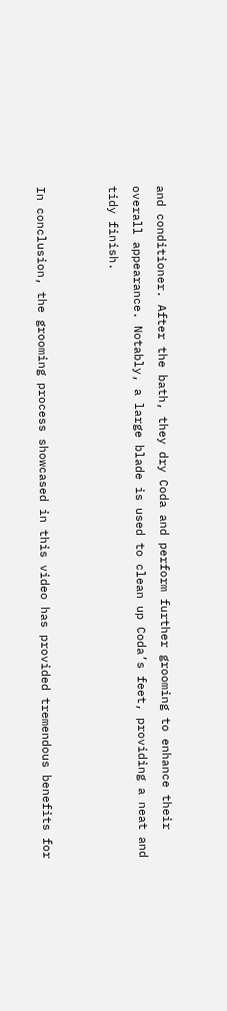and conditioner. After the bath, they dry Coda and perform further grooming to enhance their overall appearance. Notably, a large blade is used to clean up Coda’s feet, providing a neat and tidy finish.


In conclusion, the grooming process showcased in this video has provided tremendous benefits for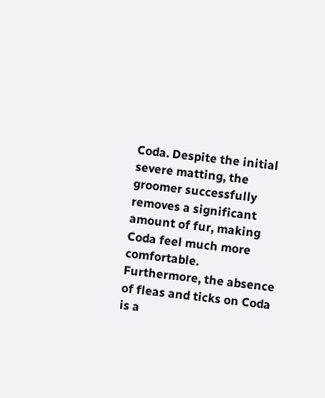Coda. Despite the initial severe matting, the groomer successfully removes a significant amount of fur, making Coda feel much more comfortable. Furthermore, the absence of fleas and ticks on Coda is a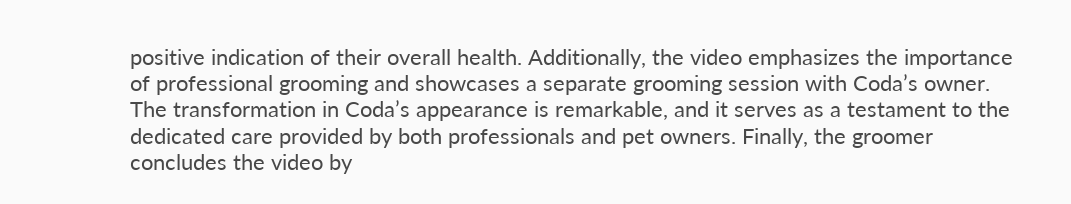positive indication of their overall health. Additionally, the video emphasizes the importance of professional grooming and showcases a separate grooming session with Coda’s owner. The transformation in Coda’s appearance is remarkable, and it serves as a testament to the dedicated care provided by both professionals and pet owners. Finally, the groomer concludes the video by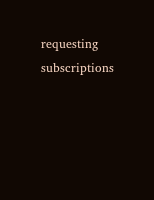requesting subscriptions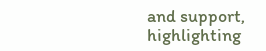and support, highlighting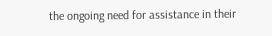the ongoing need for assistance in their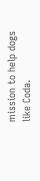mission to help dogs like Coda.